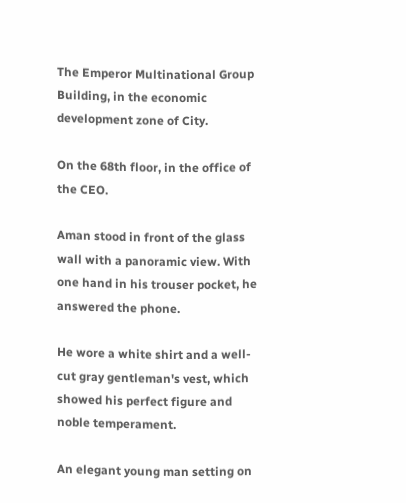The Emperor Multinational Group Building, in the economic development zone of City.

On the 68th floor, in the office of the CEO.

Aman stood in front of the glass wall with a panoramic view. With one hand in his trouser pocket, he answered the phone.

He wore a white shirt and a well-cut gray gentleman's vest, which showed his perfect figure and noble temperament.

An elegant young man setting on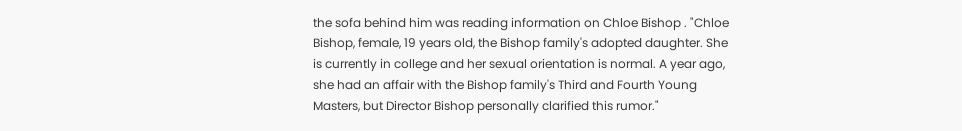the sofa behind him was reading information on Chloe Bishop . "Chloe Bishop, female, 19 years old, the Bishop family's adopted daughter. She is currently in college and her sexual orientation is normal. A year ago, she had an affair with the Bishop family's Third and Fourth Young Masters, but Director Bishop personally clarified this rumor."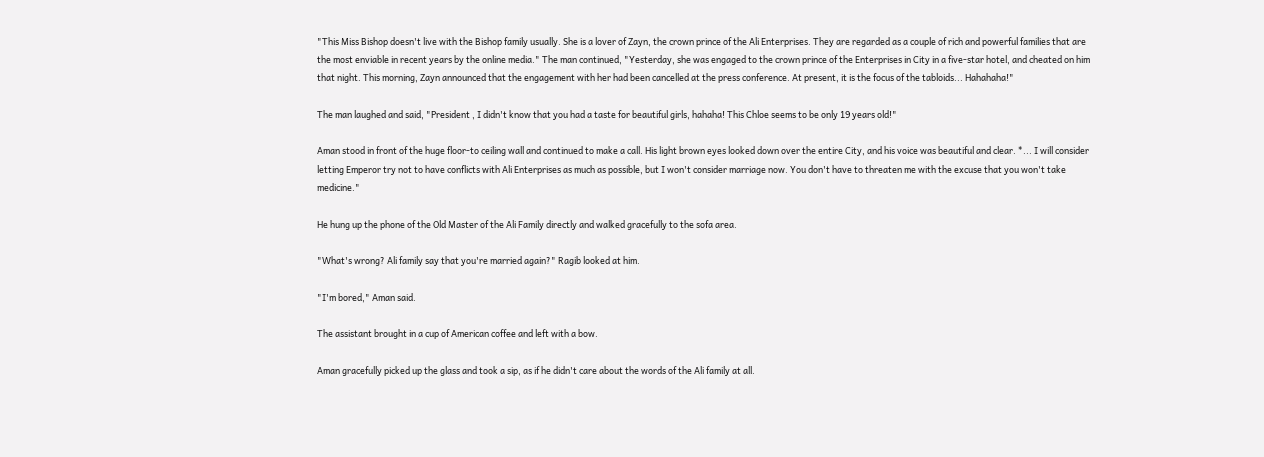"This Miss Bishop doesn't live with the Bishop family usually. She is a lover of Zayn, the crown prince of the Ali Enterprises. They are regarded as a couple of rich and powerful families that are the most enviable in recent years by the online media." The man continued, "Yesterday, she was engaged to the crown prince of the Enterprises in City in a five-star hotel, and cheated on him that night. This morning, Zayn announced that the engagement with her had been cancelled at the press conference. At present, it is the focus of the tabloids... Hahahaha!"

The man laughed and said, "President , I didn't know that you had a taste for beautiful girls, hahaha! This Chloe seems to be only 19 years old!"

Aman stood in front of the huge floor-to ceiling wall and continued to make a call. His light brown eyes looked down over the entire City, and his voice was beautiful and clear. *... I will consider letting Emperor try not to have conflicts with Ali Enterprises as much as possible, but I won't consider marriage now. You don't have to threaten me with the excuse that you won't take medicine."

He hung up the phone of the Old Master of the Ali Family directly and walked gracefully to the sofa area.

"What's wrong? Ali family say that you're married again?" Ragib looked at him.

"I'm bored," Aman said.

The assistant brought in a cup of American coffee and left with a bow.

Aman gracefully picked up the glass and took a sip, as if he didn't care about the words of the Ali family at all.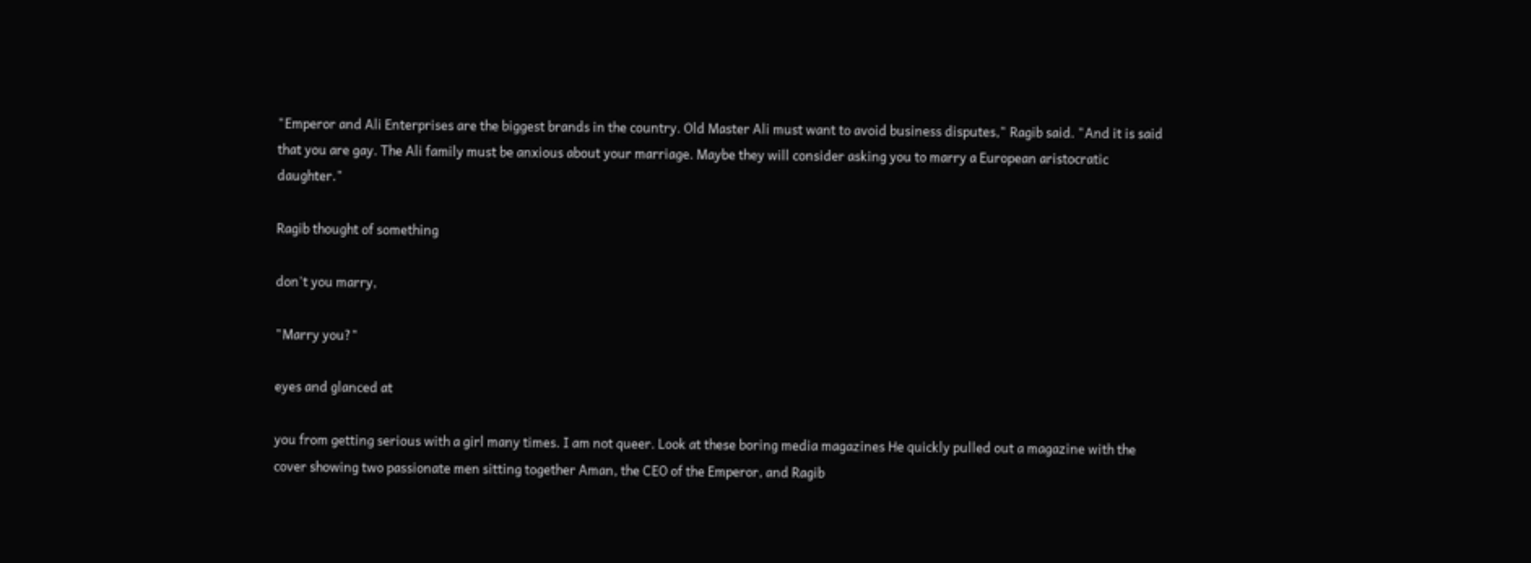"Emperor and Ali Enterprises are the biggest brands in the country. Old Master Ali must want to avoid business disputes," Ragib said. "And it is said that you are gay. The Ali family must be anxious about your marriage. Maybe they will consider asking you to marry a European aristocratic daughter."

Ragib thought of something

don't you marry,

"Marry you?"

eyes and glanced at

you from getting serious with a girl many times. I am not queer. Look at these boring media magazines He quickly pulled out a magazine with the cover showing two passionate men sitting together Aman, the CEO of the Emperor, and Ragib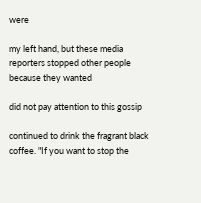were

my left hand, but these media reporters stopped other people because they wanted

did not pay attention to this gossip

continued to drink the fragrant black coffee. "If you want to stop the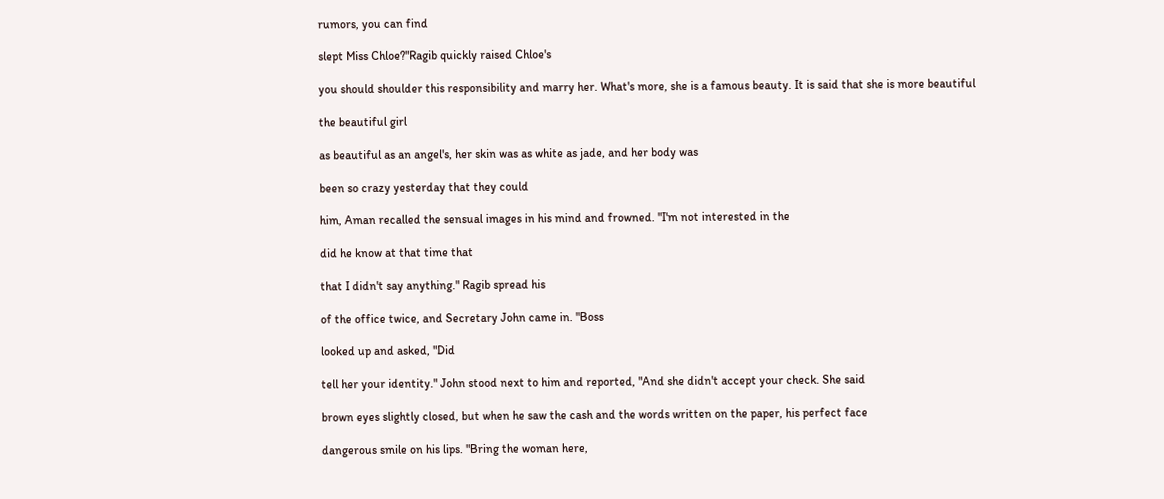rumors, you can find

slept Miss Chloe?"Ragib quickly raised Chloe's

you should shoulder this responsibility and marry her. What's more, she is a famous beauty. It is said that she is more beautiful

the beautiful girl

as beautiful as an angel's, her skin was as white as jade, and her body was

been so crazy yesterday that they could

him, Aman recalled the sensual images in his mind and frowned. "I'm not interested in the

did he know at that time that

that I didn't say anything." Ragib spread his

of the office twice, and Secretary John came in. "Boss

looked up and asked, "Did

tell her your identity." John stood next to him and reported, "And she didn't accept your check. She said

brown eyes slightly closed, but when he saw the cash and the words written on the paper, his perfect face

dangerous smile on his lips. "Bring the woman here,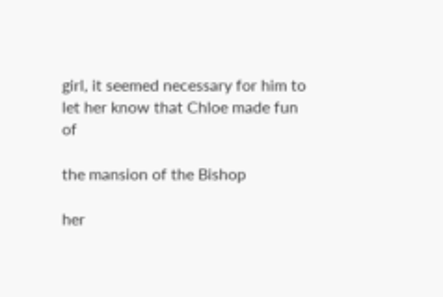girl, it seemed necessary for him to let her know that Chloe made fun of

the mansion of the Bishop

her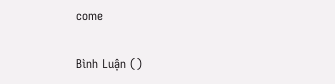come

Bình Luận ()